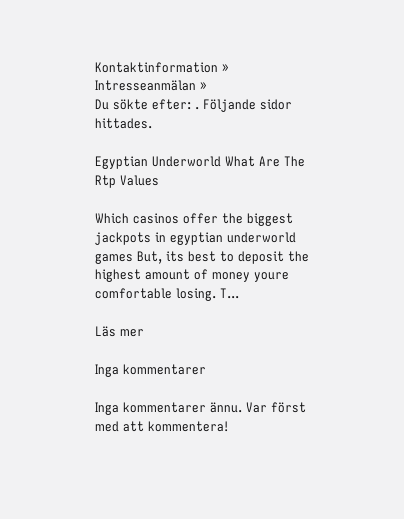Kontaktinformation »   Intresseanmälan »
Du sökte efter: . Följande sidor hittades.

Egyptian Underworld What Are The Rtp Values

Which casinos offer the biggest jackpots in egyptian underworld games But, its best to deposit the highest amount of money youre comfortable losing. T...

Läs mer

Inga kommentarer

Inga kommentarer ännu. Var först med att kommentera!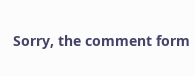Sorry, the comment form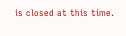is closed at this time.